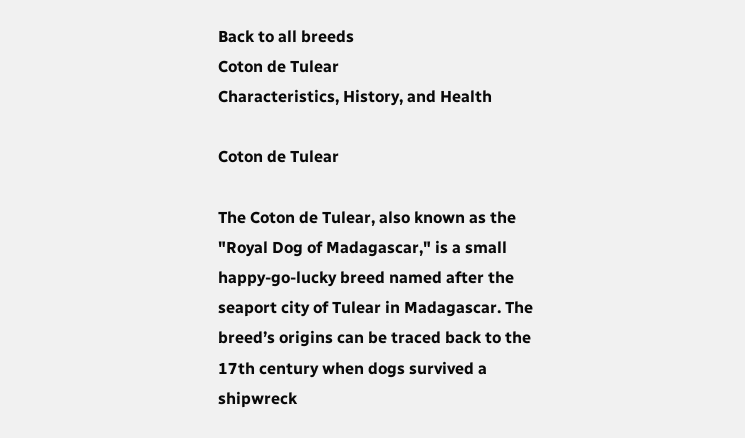Back to all breeds
Coton de Tulear
Characteristics, History, and Health

Coton de Tulear

The Coton de Tulear, also known as the "Royal Dog of Madagascar," is a small happy-go-lucky breed named after the seaport city of Tulear in Madagascar. The breed’s origins can be traced back to the 17th century when dogs survived a shipwreck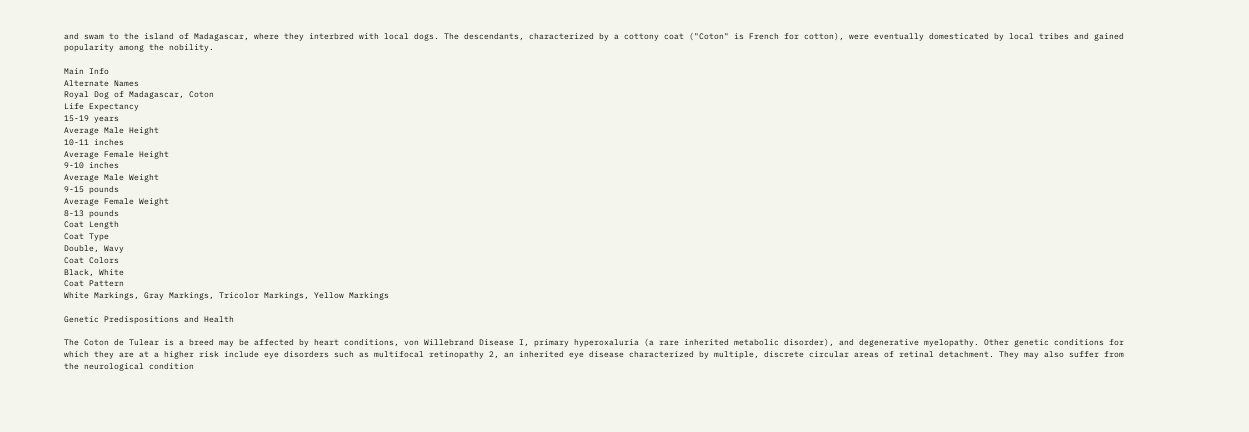and swam to the island of Madagascar, where they interbred with local dogs. The descendants, characterized by a cottony coat ("Coton" is French for cotton), were eventually domesticated by local tribes and gained popularity among the nobility.

Main Info
Alternate Names
Royal Dog of Madagascar, Coton
Life Expectancy
15-19 years
Average Male Height
10-11 inches
Average Female Height
9-10 inches
Average Male Weight
9-15 pounds
Average Female Weight
8-13 pounds
Coat Length
Coat Type
Double, Wavy
Coat Colors
Black, White
Coat Pattern
White Markings, Gray Markings, Tricolor Markings, Yellow Markings

Genetic Predispositions and Health

The Coton de Tulear is a breed may be affected by heart conditions, von Willebrand Disease I, primary hyperoxaluria (a rare inherited metabolic disorder), and degenerative myelopathy. Other genetic conditions for which they are at a higher risk include eye disorders such as multifocal retinopathy 2, an inherited eye disease characterized by multiple, discrete circular areas of retinal detachment. They may also suffer from the neurological condition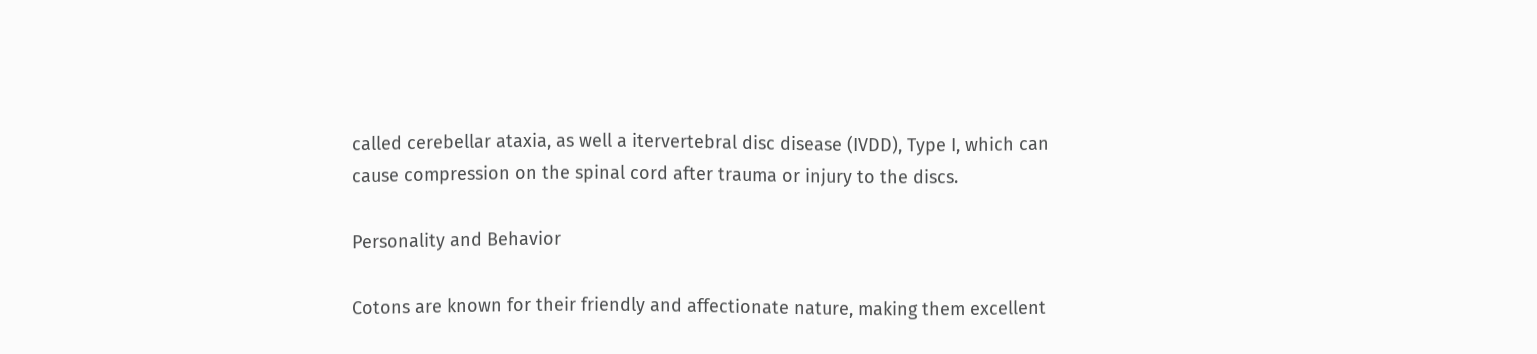called cerebellar ataxia, as well a itervertebral disc disease (IVDD), Type I, which can cause compression on the spinal cord after trauma or injury to the discs.

Personality and Behavior

Cotons are known for their friendly and affectionate nature, making them excellent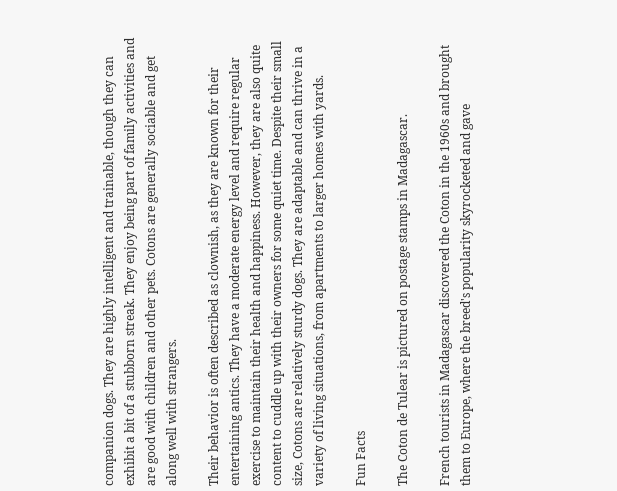companion dogs. They are highly intelligent and trainable, though they can exhibit a bit of a stubborn streak. They enjoy being part of family activities and are good with children and other pets. Cotons are generally sociable and get along well with strangers.

Their behavior is often described as clownish, as they are known for their entertaining antics. They have a moderate energy level and require regular exercise to maintain their health and happiness. However, they are also quite content to cuddle up with their owners for some quiet time. Despite their small size, Cotons are relatively sturdy dogs. They are adaptable and can thrive in a variety of living situations, from apartments to larger homes with yards.

Fun Facts

The Coton de Tulear is pictured on postage stamps in Madagascar.

French tourists in Madagascar discovered the Coton in the 1960s and brought them to Europe, where the breed's popularity skyrocketed and gave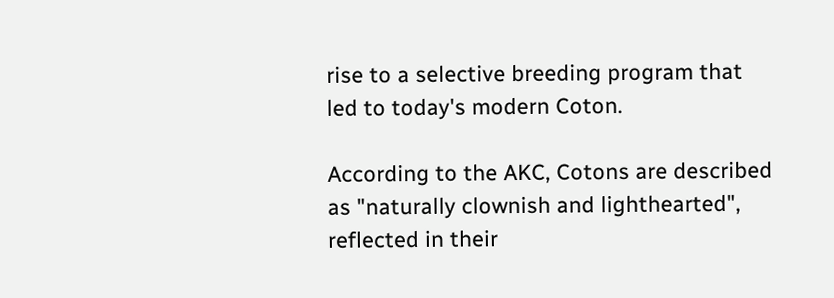rise to a selective breeding program that led to today's modern Coton.

According to the AKC, Cotons are described as "naturally clownish and lighthearted", reflected in their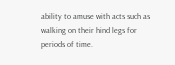ability to amuse with acts such as walking on their hind legs for periods of time.